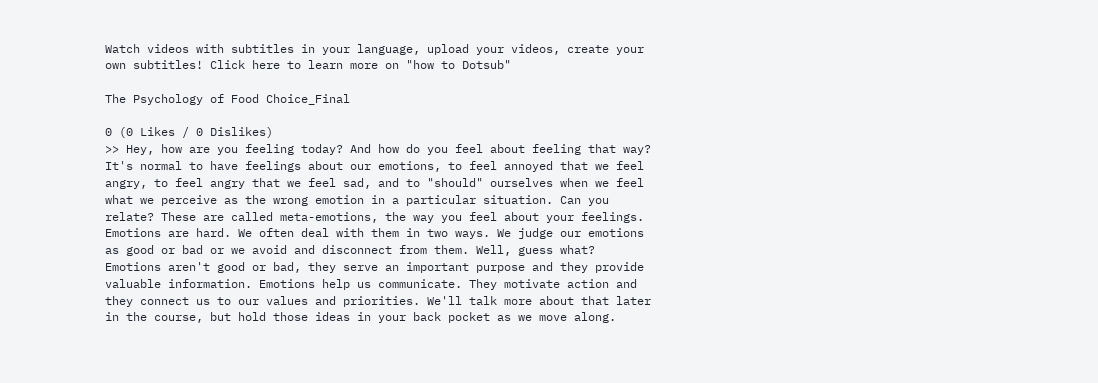Watch videos with subtitles in your language, upload your videos, create your own subtitles! Click here to learn more on "how to Dotsub"

The Psychology of Food Choice_Final

0 (0 Likes / 0 Dislikes)
>> Hey, how are you feeling today? And how do you feel about feeling that way? It's normal to have feelings about our emotions, to feel annoyed that we feel angry, to feel angry that we feel sad, and to "should" ourselves when we feel what we perceive as the wrong emotion in a particular situation. Can you relate? These are called meta-emotions, the way you feel about your feelings. Emotions are hard. We often deal with them in two ways. We judge our emotions as good or bad or we avoid and disconnect from them. Well, guess what? Emotions aren't good or bad, they serve an important purpose and they provide valuable information. Emotions help us communicate. They motivate action and they connect us to our values and priorities. We'll talk more about that later in the course, but hold those ideas in your back pocket as we move along.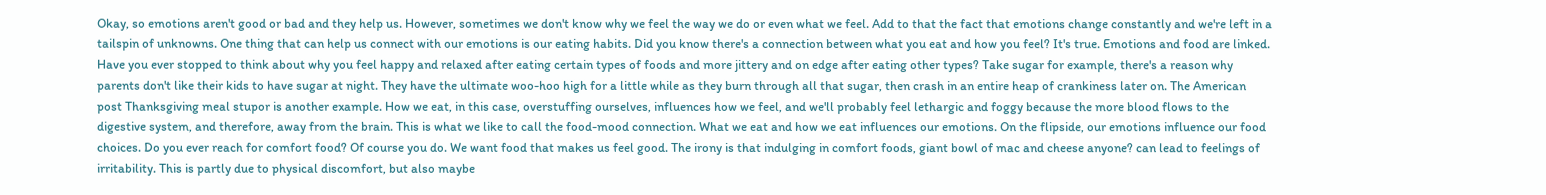Okay, so emotions aren't good or bad and they help us. However, sometimes we don't know why we feel the way we do or even what we feel. Add to that the fact that emotions change constantly and we're left in a tailspin of unknowns. One thing that can help us connect with our emotions is our eating habits. Did you know there's a connection between what you eat and how you feel? It's true. Emotions and food are linked. Have you ever stopped to think about why you feel happy and relaxed after eating certain types of foods and more jittery and on edge after eating other types? Take sugar for example, there's a reason why parents don't like their kids to have sugar at night. They have the ultimate woo-hoo high for a little while as they burn through all that sugar, then crash in an entire heap of crankiness later on. The American post Thanksgiving meal stupor is another example. How we eat, in this case, overstuffing ourselves, influences how we feel, and we'll probably feel lethargic and foggy because the more blood flows to the digestive system, and therefore, away from the brain. This is what we like to call the food-mood connection. What we eat and how we eat influences our emotions. On the flipside, our emotions influence our food choices. Do you ever reach for comfort food? Of course you do. We want food that makes us feel good. The irony is that indulging in comfort foods, giant bowl of mac and cheese anyone? can lead to feelings of irritability. This is partly due to physical discomfort, but also maybe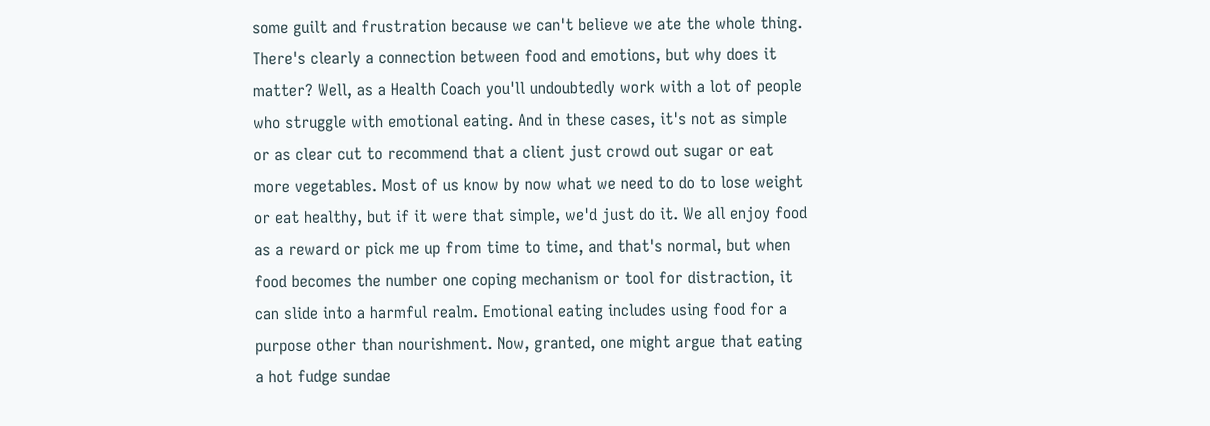some guilt and frustration because we can't believe we ate the whole thing. There's clearly a connection between food and emotions, but why does it matter? Well, as a Health Coach you'll undoubtedly work with a lot of people who struggle with emotional eating. And in these cases, it's not as simple or as clear cut to recommend that a client just crowd out sugar or eat more vegetables. Most of us know by now what we need to do to lose weight or eat healthy, but if it were that simple, we'd just do it. We all enjoy food as a reward or pick me up from time to time, and that's normal, but when food becomes the number one coping mechanism or tool for distraction, it can slide into a harmful realm. Emotional eating includes using food for a purpose other than nourishment. Now, granted, one might argue that eating a hot fudge sundae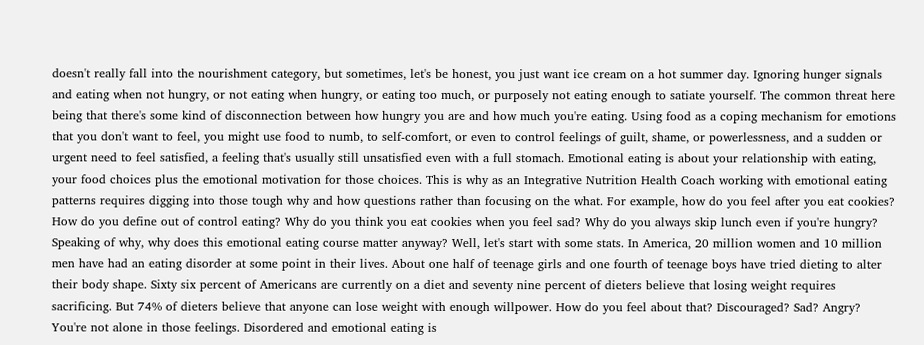doesn't really fall into the nourishment category, but sometimes, let's be honest, you just want ice cream on a hot summer day. Ignoring hunger signals and eating when not hungry, or not eating when hungry, or eating too much, or purposely not eating enough to satiate yourself. The common threat here being that there's some kind of disconnection between how hungry you are and how much you're eating. Using food as a coping mechanism for emotions that you don't want to feel, you might use food to numb, to self-comfort, or even to control feelings of guilt, shame, or powerlessness, and a sudden or urgent need to feel satisfied, a feeling that's usually still unsatisfied even with a full stomach. Emotional eating is about your relationship with eating, your food choices plus the emotional motivation for those choices. This is why as an Integrative Nutrition Health Coach working with emotional eating patterns requires digging into those tough why and how questions rather than focusing on the what. For example, how do you feel after you eat cookies? How do you define out of control eating? Why do you think you eat cookies when you feel sad? Why do you always skip lunch even if you're hungry? Speaking of why, why does this emotional eating course matter anyway? Well, let's start with some stats. In America, 20 million women and 10 million men have had an eating disorder at some point in their lives. About one half of teenage girls and one fourth of teenage boys have tried dieting to alter their body shape. Sixty six percent of Americans are currently on a diet and seventy nine percent of dieters believe that losing weight requires sacrificing. But 74% of dieters believe that anyone can lose weight with enough willpower. How do you feel about that? Discouraged? Sad? Angry? You're not alone in those feelings. Disordered and emotional eating is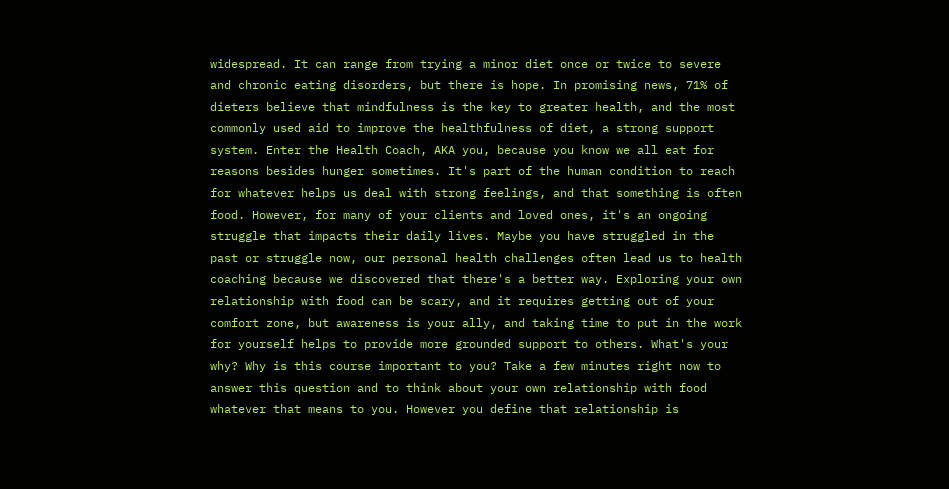widespread. It can range from trying a minor diet once or twice to severe and chronic eating disorders, but there is hope. In promising news, 71% of dieters believe that mindfulness is the key to greater health, and the most commonly used aid to improve the healthfulness of diet, a strong support system. Enter the Health Coach, AKA you, because you know we all eat for reasons besides hunger sometimes. It's part of the human condition to reach for whatever helps us deal with strong feelings, and that something is often food. However, for many of your clients and loved ones, it's an ongoing struggle that impacts their daily lives. Maybe you have struggled in the past or struggle now, our personal health challenges often lead us to health coaching because we discovered that there's a better way. Exploring your own relationship with food can be scary, and it requires getting out of your comfort zone, but awareness is your ally, and taking time to put in the work for yourself helps to provide more grounded support to others. What's your why? Why is this course important to you? Take a few minutes right now to answer this question and to think about your own relationship with food whatever that means to you. However you define that relationship is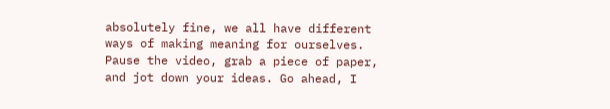absolutely fine, we all have different ways of making meaning for ourselves. Pause the video, grab a piece of paper, and jot down your ideas. Go ahead, I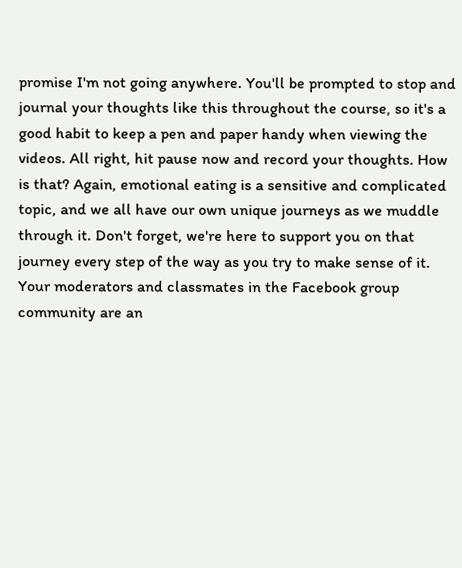promise I'm not going anywhere. You'll be prompted to stop and journal your thoughts like this throughout the course, so it's a good habit to keep a pen and paper handy when viewing the videos. All right, hit pause now and record your thoughts. How is that? Again, emotional eating is a sensitive and complicated topic, and we all have our own unique journeys as we muddle through it. Don't forget, we're here to support you on that journey every step of the way as you try to make sense of it. Your moderators and classmates in the Facebook group community are an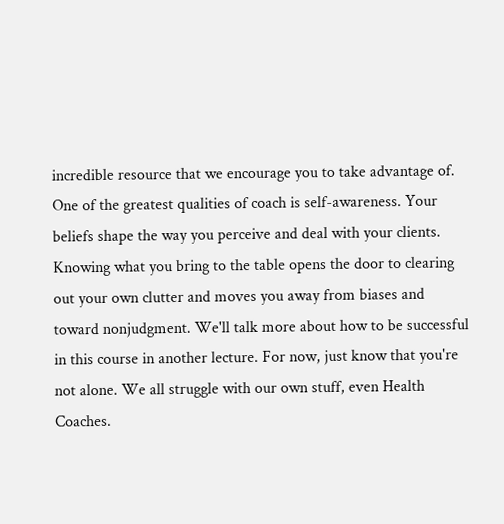incredible resource that we encourage you to take advantage of. One of the greatest qualities of coach is self-awareness. Your beliefs shape the way you perceive and deal with your clients. Knowing what you bring to the table opens the door to clearing out your own clutter and moves you away from biases and toward nonjudgment. We'll talk more about how to be successful in this course in another lecture. For now, just know that you're not alone. We all struggle with our own stuff, even Health Coaches.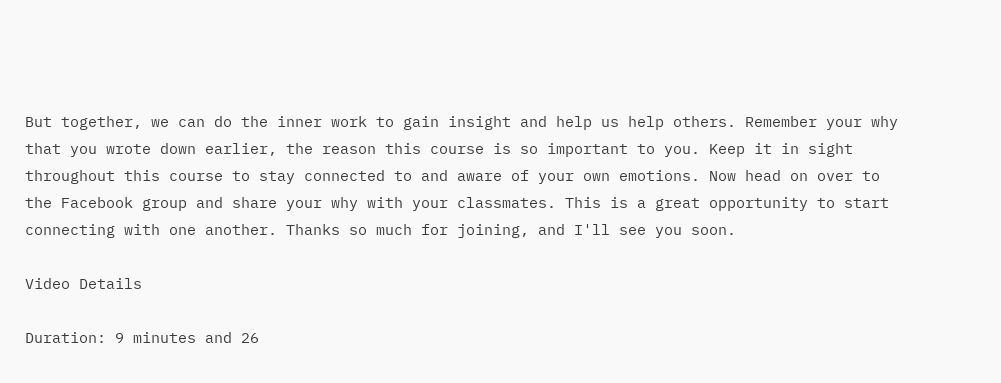But together, we can do the inner work to gain insight and help us help others. Remember your why that you wrote down earlier, the reason this course is so important to you. Keep it in sight throughout this course to stay connected to and aware of your own emotions. Now head on over to the Facebook group and share your why with your classmates. This is a great opportunity to start connecting with one another. Thanks so much for joining, and I'll see you soon.

Video Details

Duration: 9 minutes and 26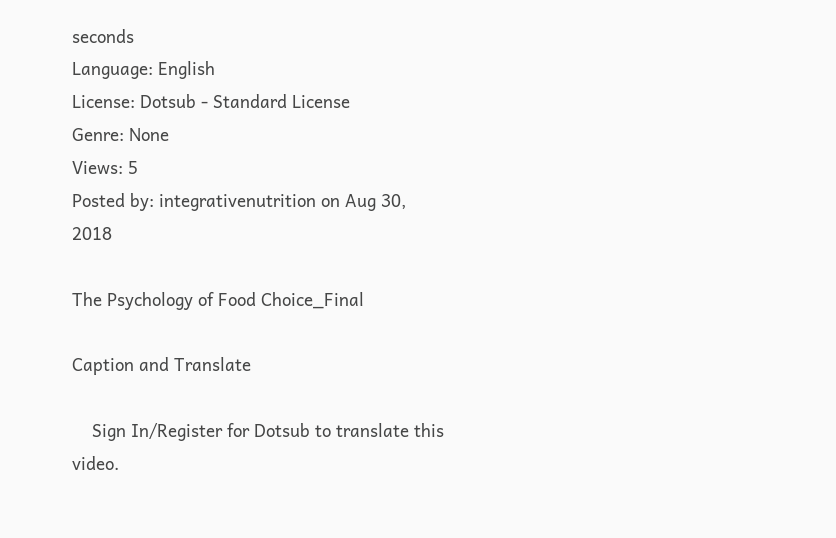seconds
Language: English
License: Dotsub - Standard License
Genre: None
Views: 5
Posted by: integrativenutrition on Aug 30, 2018

The Psychology of Food Choice_Final

Caption and Translate

    Sign In/Register for Dotsub to translate this video.